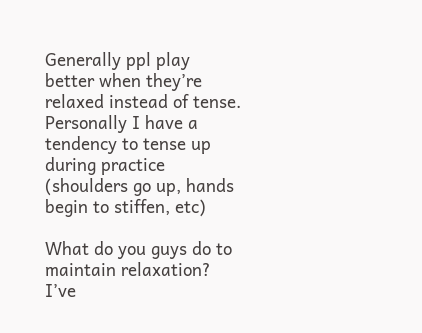Generally ppl play better when they’re relaxed instead of tense. Personally I have a tendency to tense up during practice (shoulders go up, hands begin to stiffen, etc)

What do you guys do to maintain relaxation? I’ve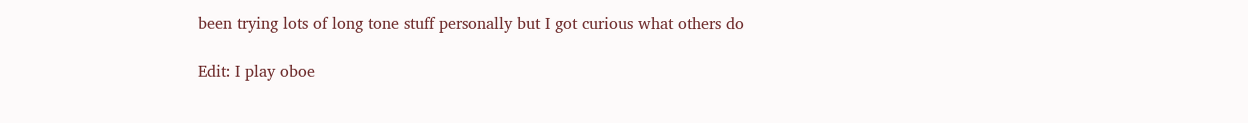been trying lots of long tone stuff personally but I got curious what others do

Edit: I play oboe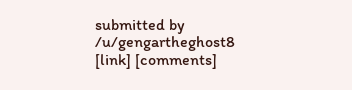submitted by /u/gengartheghost8
[link] [comments]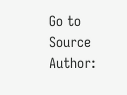Go to Source
Author: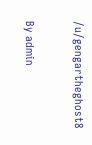/u/gengartheghost8

By admin